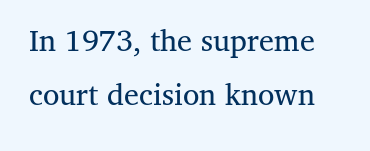In 1973, the supreme court decision known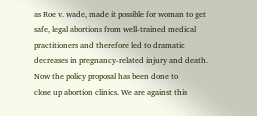as Roe v. wade, made it possible for woman to get
safe, legal abortions from well-trained medical practitioners and therefore led to dramatic
decreases in pregnancy-related injury and death. Now the policy proposal has been done to
close up abortion clinics. We are against this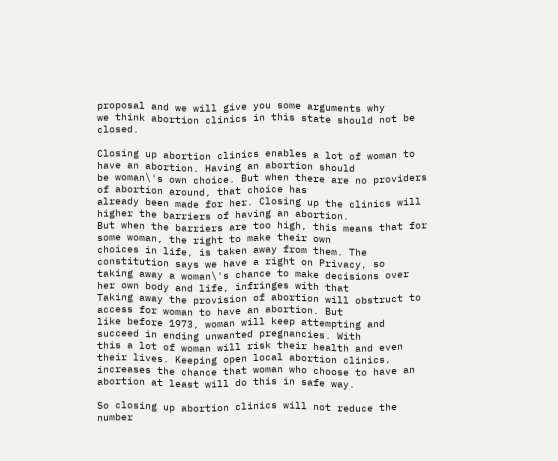proposal and we will give you some arguments why
we think abortion clinics in this state should not be closed.

Closing up abortion clinics enables a lot of woman to have an abortion. Having an abortion should
be woman\'s own choice. But when there are no providers of abortion around, that choice has
already been made for her. Closing up the clinics will higher the barriers of having an abortion.
But when the barriers are too high, this means that for some woman, the right to make their own
choices in life, is taken away from them. The constitution says we have a right on Privacy, so
taking away a woman\'s chance to make decisions over her own body and life, infringes with that
Taking away the provision of abortion will obstruct to access for woman to have an abortion. But
like before 1973, woman will keep attempting and succeed in ending unwanted pregnancies. With
this a lot of woman will risk their health and even their lives. Keeping open local abortion clinics,
increases the chance that woman who choose to have an abortion at least will do this in safe way.

So closing up abortion clinics will not reduce the number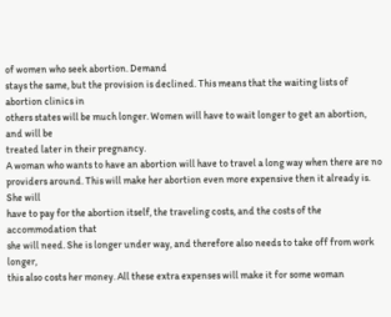of women who seek abortion. Demand
stays the same, but the provision is declined. This means that the waiting lists of abortion clinics in
others states will be much longer. Women will have to wait longer to get an abortion, and will be
treated later in their pregnancy.
A woman who wants to have an abortion will have to travel a long way when there are no
providers around. This will make her abortion even more expensive then it already is. She will
have to pay for the abortion itself, the traveling costs, and the costs of the accommodation that
she will need. She is longer under way, and therefore also needs to take off from work longer,
this also costs her money. All these extra expenses will make it for some woman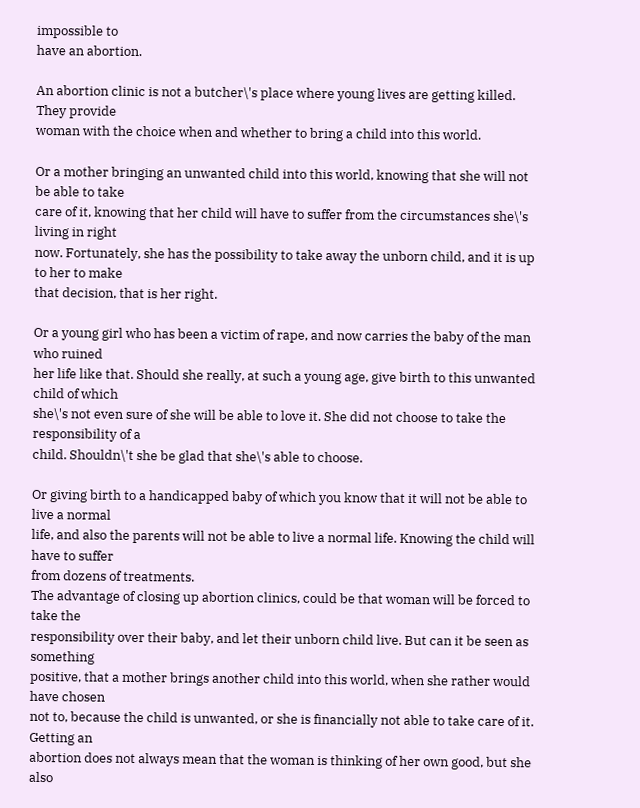impossible to
have an abortion.

An abortion clinic is not a butcher\'s place where young lives are getting killed. They provide
woman with the choice when and whether to bring a child into this world.

Or a mother bringing an unwanted child into this world, knowing that she will not be able to take
care of it, knowing that her child will have to suffer from the circumstances she\'s living in right
now. Fortunately, she has the possibility to take away the unborn child, and it is up to her to make
that decision, that is her right.

Or a young girl who has been a victim of rape, and now carries the baby of the man who ruined
her life like that. Should she really, at such a young age, give birth to this unwanted child of which
she\'s not even sure of she will be able to love it. She did not choose to take the responsibility of a
child. Shouldn\'t she be glad that she\'s able to choose.

Or giving birth to a handicapped baby of which you know that it will not be able to live a normal
life, and also the parents will not be able to live a normal life. Knowing the child will have to suffer
from dozens of treatments.
The advantage of closing up abortion clinics, could be that woman will be forced to take the
responsibility over their baby, and let their unborn child live. But can it be seen as something
positive, that a mother brings another child into this world, when she rather would have chosen
not to, because the child is unwanted, or she is financially not able to take care of it. Getting an
abortion does not always mean that the woman is thinking of her own good, but she also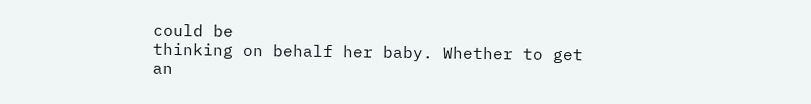could be
thinking on behalf her baby. Whether to get an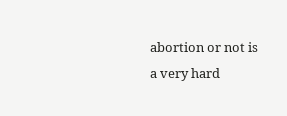abortion or not is a very hard